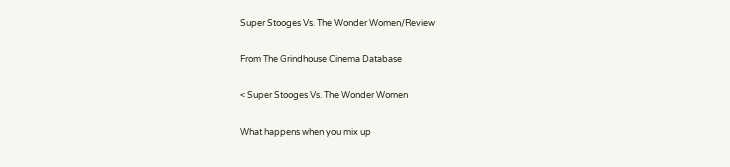Super Stooges Vs. The Wonder Women/Review

From The Grindhouse Cinema Database

< Super Stooges Vs. The Wonder Women

What happens when you mix up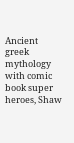Ancient greek mythology with comic book super heroes, Shaw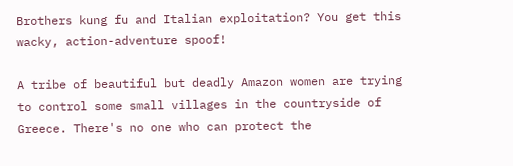Brothers kung fu and Italian exploitation? You get this wacky, action-adventure spoof!

A tribe of beautiful but deadly Amazon women are trying to control some small villages in the countryside of Greece. There's no one who can protect the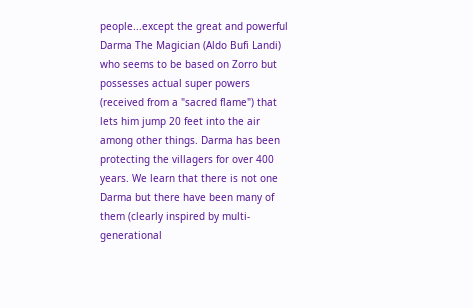people...except the great and powerful Darma The Magician (Aldo Bufi Landi) who seems to be based on Zorro but possesses actual super powers (received from a "sacred flame") that lets him jump 20 feet into the air among other things. Darma has been protecting the villagers for over 400 years. We learn that there is not one Darma but there have been many of them (clearly inspired by multi-generational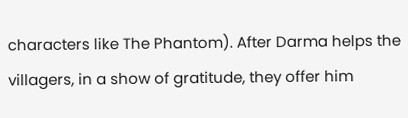characters like The Phantom). After Darma helps the villagers, in a show of gratitude, they offer him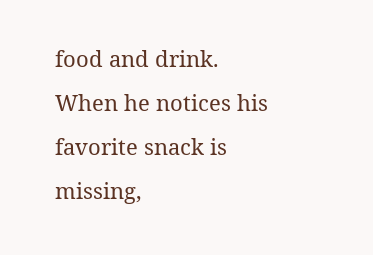food and drink. When he notices his favorite snack is missing,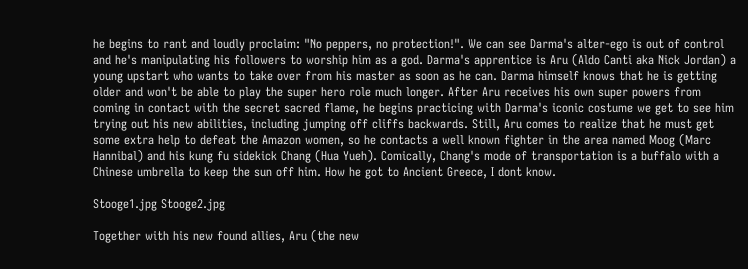he begins to rant and loudly proclaim: "No peppers, no protection!". We can see Darma's alter-ego is out of control and he's manipulating his followers to worship him as a god. Darma's apprentice is Aru (Aldo Canti aka Nick Jordan) a young upstart who wants to take over from his master as soon as he can. Darma himself knows that he is getting older and won't be able to play the super hero role much longer. After Aru receives his own super powers from coming in contact with the secret sacred flame, he begins practicing with Darma's iconic costume we get to see him trying out his new abilities, including jumping off cliffs backwards. Still, Aru comes to realize that he must get some extra help to defeat the Amazon women, so he contacts a well known fighter in the area named Moog (Marc Hannibal) and his kung fu sidekick Chang (Hua Yueh). Comically, Chang's mode of transportation is a buffalo with a Chinese umbrella to keep the sun off him. How he got to Ancient Greece, I dont know.

Stooge1.jpg Stooge2.jpg

Together with his new found allies, Aru (the new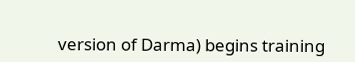version of Darma) begins training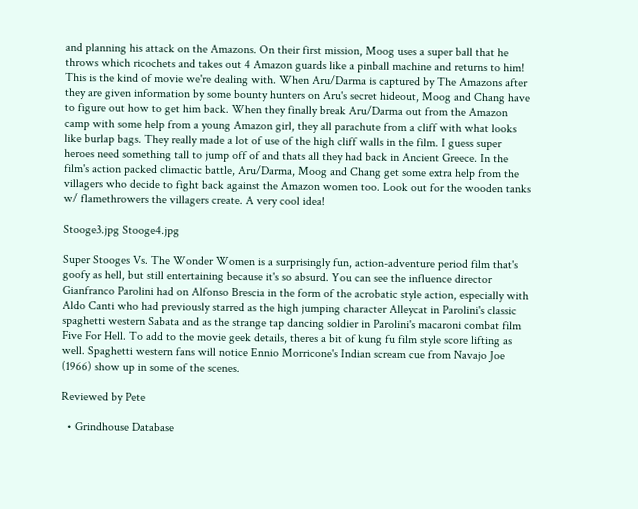and planning his attack on the Amazons. On their first mission, Moog uses a super ball that he throws which ricochets and takes out 4 Amazon guards like a pinball machine and returns to him! This is the kind of movie we're dealing with. When Aru/Darma is captured by The Amazons after they are given information by some bounty hunters on Aru's secret hideout, Moog and Chang have to figure out how to get him back. When they finally break Aru/Darma out from the Amazon camp with some help from a young Amazon girl, they all parachute from a cliff with what looks like burlap bags. They really made a lot of use of the high cliff walls in the film. I guess super heroes need something tall to jump off of and thats all they had back in Ancient Greece. In the film's action packed climactic battle, Aru/Darma, Moog and Chang get some extra help from the villagers who decide to fight back against the Amazon women too. Look out for the wooden tanks w/ flamethrowers the villagers create. A very cool idea!

Stooge3.jpg Stooge4.jpg

Super Stooges Vs. The Wonder Women is a surprisingly fun, action-adventure period film that's goofy as hell, but still entertaining because it's so absurd. You can see the influence director Gianfranco Parolini had on Alfonso Brescia in the form of the acrobatic style action, especially with Aldo Canti who had previously starred as the high jumping character Alleycat in Parolini's classic spaghetti western Sabata and as the strange tap dancing soldier in Parolini's macaroni combat film Five For Hell. To add to the movie geek details, theres a bit of kung fu film style score lifting as well. Spaghetti western fans will notice Ennio Morricone's Indian scream cue from Navajo Joe (1966) show up in some of the scenes.

Reviewed by Pete

  • Grindhouse Database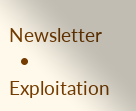Newsletter
  • Exploitation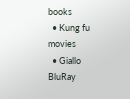books
  • Kung fu movies
  • Giallo BluRay